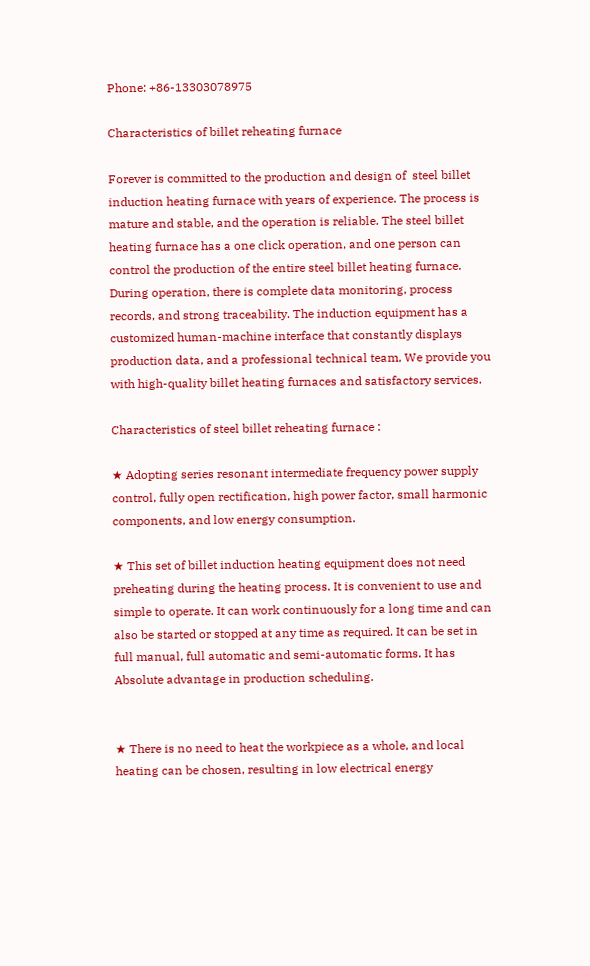Phone: +86-13303078975

Characteristics of billet reheating furnace

Forever is committed to the production and design of  steel billet induction heating furnace with years of experience. The process is mature and stable, and the operation is reliable. The steel billet heating furnace has a one click operation, and one person can control the production of the entire steel billet heating furnace. During operation, there is complete data monitoring, process records, and strong traceability. The induction equipment has a customized human-machine interface that constantly displays production data, and a professional technical team, We provide you with high-quality billet heating furnaces and satisfactory services.

Characteristics of steel billet reheating furnace :

★ Adopting series resonant intermediate frequency power supply control, fully open rectification, high power factor, small harmonic components, and low energy consumption.

★ This set of billet induction heating equipment does not need preheating during the heating process. It is convenient to use and simple to operate. It can work continuously for a long time and can also be started or stopped at any time as required. It can be set in full manual, full automatic and semi-automatic forms. It has Absolute advantage in production scheduling.


★ There is no need to heat the workpiece as a whole, and local heating can be chosen, resulting in low electrical energy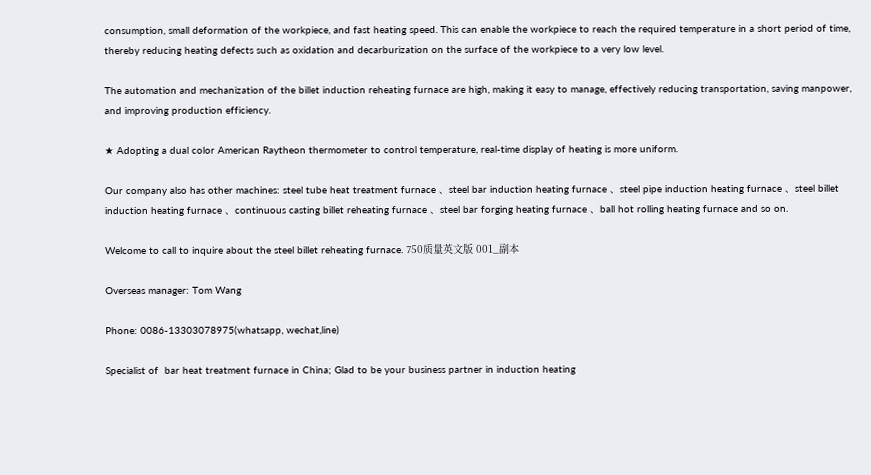consumption, small deformation of the workpiece, and fast heating speed. This can enable the workpiece to reach the required temperature in a short period of time, thereby reducing heating defects such as oxidation and decarburization on the surface of the workpiece to a very low level.

The automation and mechanization of the billet induction reheating furnace are high, making it easy to manage, effectively reducing transportation, saving manpower, and improving production efficiency.

★ Adopting a dual color American Raytheon thermometer to control temperature, real-time display of heating is more uniform.

Our company also has other machines: steel tube heat treatment furnace 、steel bar induction heating furnace 、steel pipe induction heating furnace 、steel billet induction heating furnace 、continuous casting billet reheating furnace 、steel bar forging heating furnace 、ball hot rolling heating furnace and so on.

Welcome to call to inquire about the steel billet reheating furnace. 750质量英文版 001_副本

Overseas manager: Tom Wang

Phone: 0086-13303078975(whatsapp, wechat,line)

Specialist of  bar heat treatment furnace in China; Glad to be your business partner in induction heating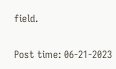field.

Post time: 06-21-2023